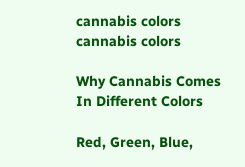cannabis colors
cannabis colors

Why Cannabis Comes In Different Colors

Red, Green, Blue,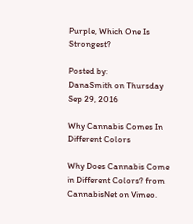Purple, Which One Is Strongest?

Posted by:
DanaSmith on Thursday Sep 29, 2016

Why Cannabis Comes In Different Colors

Why Does Cannabis Come in Different Colors? from CannabisNet on Vimeo.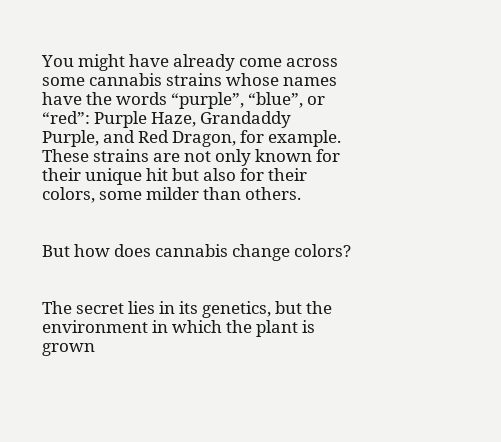You might have already come across some cannabis strains whose names have the words “purple”, “blue”, or “red”: Purple Haze, Grandaddy Purple, and Red Dragon, for example. These strains are not only known for their unique hit but also for their colors, some milder than others.


But how does cannabis change colors?


The secret lies in its genetics, but the environment in which the plant is grown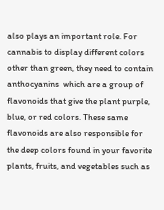also plays an important role. For cannabis to display different colors other than green, they need to contain anthocyanins  which are a group of flavonoids that give the plant purple, blue, or red colors. These same flavonoids are also responsible for the deep colors found in your favorite plants, fruits, and vegetables such as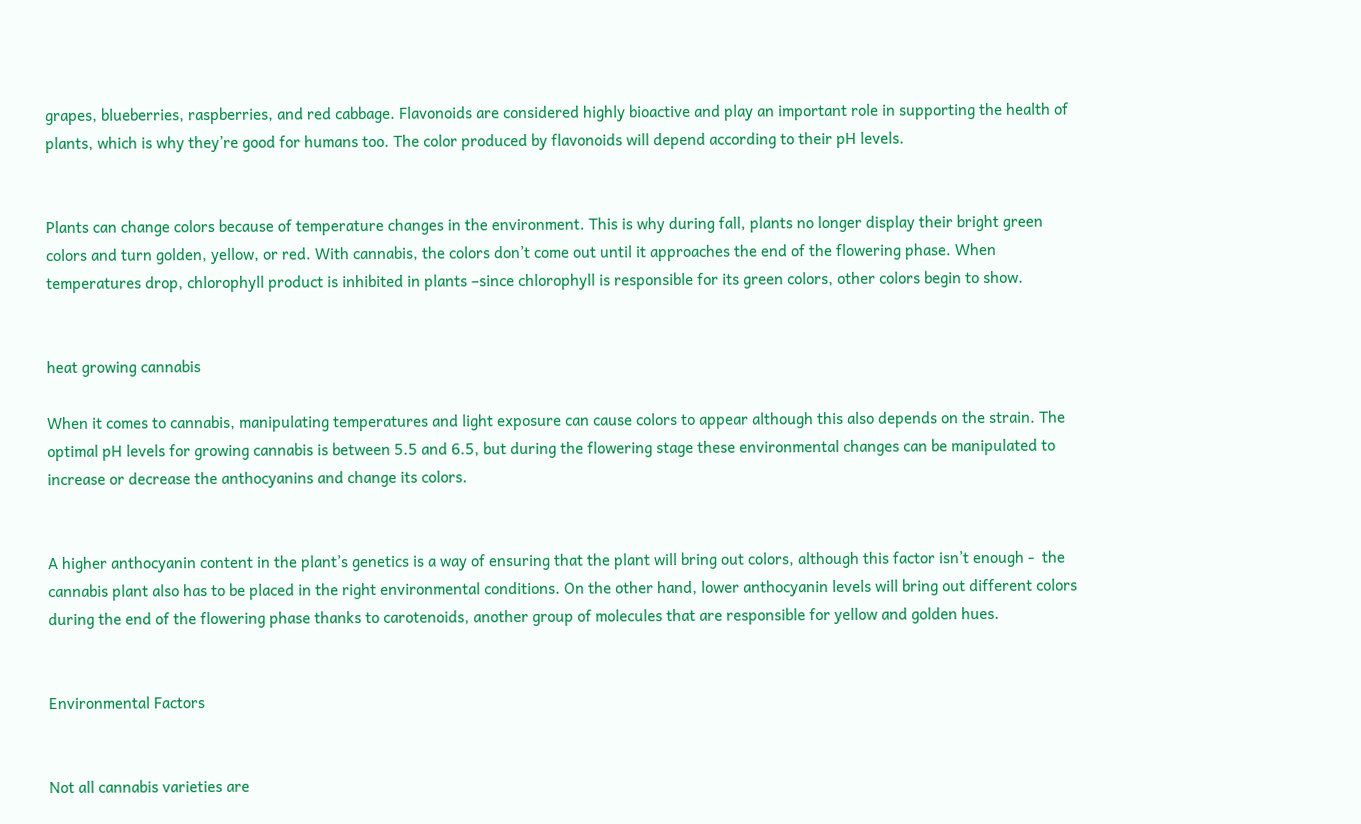grapes, blueberries, raspberries, and red cabbage. Flavonoids are considered highly bioactive and play an important role in supporting the health of plants, which is why they’re good for humans too. The color produced by flavonoids will depend according to their pH levels.


Plants can change colors because of temperature changes in the environment. This is why during fall, plants no longer display their bright green colors and turn golden, yellow, or red. With cannabis, the colors don’t come out until it approaches the end of the flowering phase. When temperatures drop, chlorophyll product is inhibited in plants –since chlorophyll is responsible for its green colors, other colors begin to show.


heat growing cannabis

When it comes to cannabis, manipulating temperatures and light exposure can cause colors to appear although this also depends on the strain. The optimal pH levels for growing cannabis is between 5.5 and 6.5, but during the flowering stage these environmental changes can be manipulated to increase or decrease the anthocyanins and change its colors.


A higher anthocyanin content in the plant’s genetics is a way of ensuring that the plant will bring out colors, although this factor isn’t enough -  the cannabis plant also has to be placed in the right environmental conditions. On the other hand, lower anthocyanin levels will bring out different colors during the end of the flowering phase thanks to carotenoids, another group of molecules that are responsible for yellow and golden hues.


Environmental Factors


Not all cannabis varieties are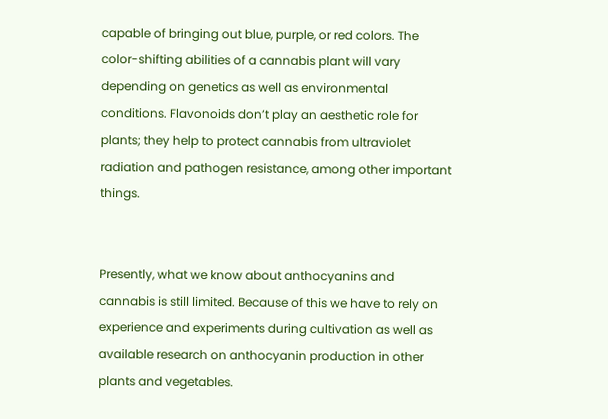capable of bringing out blue, purple, or red colors. The color-shifting abilities of a cannabis plant will vary depending on genetics as well as environmental conditions. Flavonoids don’t play an aesthetic role for plants; they help to protect cannabis from ultraviolet radiation and pathogen resistance, among other important things.


Presently, what we know about anthocyanins and cannabis is still limited. Because of this we have to rely on experience and experiments during cultivation as well as available research on anthocyanin production in other plants and vegetables.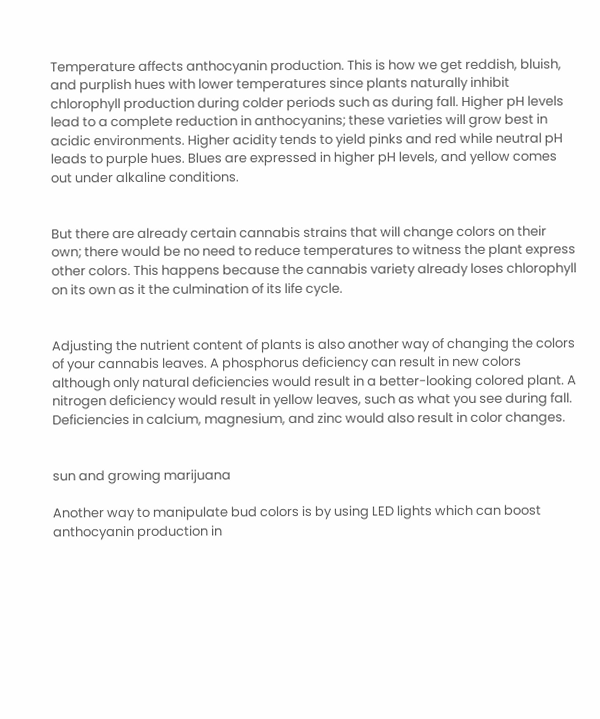Temperature affects anthocyanin production. This is how we get reddish, bluish, and purplish hues with lower temperatures since plants naturally inhibit chlorophyll production during colder periods such as during fall. Higher pH levels lead to a complete reduction in anthocyanins; these varieties will grow best in acidic environments. Higher acidity tends to yield pinks and red while neutral pH leads to purple hues. Blues are expressed in higher pH levels, and yellow comes out under alkaline conditions.


But there are already certain cannabis strains that will change colors on their own; there would be no need to reduce temperatures to witness the plant express other colors. This happens because the cannabis variety already loses chlorophyll on its own as it the culmination of its life cycle.


Adjusting the nutrient content of plants is also another way of changing the colors of your cannabis leaves. A phosphorus deficiency can result in new colors although only natural deficiencies would result in a better-looking colored plant. A nitrogen deficiency would result in yellow leaves, such as what you see during fall. Deficiencies in calcium, magnesium, and zinc would also result in color changes.


sun and growing marijuana

Another way to manipulate bud colors is by using LED lights which can boost anthocyanin production in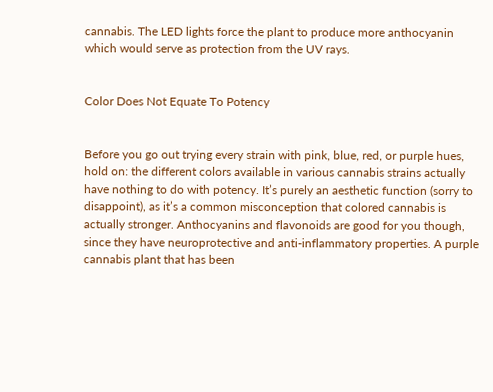cannabis. The LED lights force the plant to produce more anthocyanin which would serve as protection from the UV rays.


Color Does Not Equate To Potency


Before you go out trying every strain with pink, blue, red, or purple hues, hold on: the different colors available in various cannabis strains actually have nothing to do with potency. It’s purely an aesthetic function (sorry to disappoint), as it’s a common misconception that colored cannabis is actually stronger. Anthocyanins and flavonoids are good for you though, since they have neuroprotective and anti-inflammatory properties. A purple cannabis plant that has been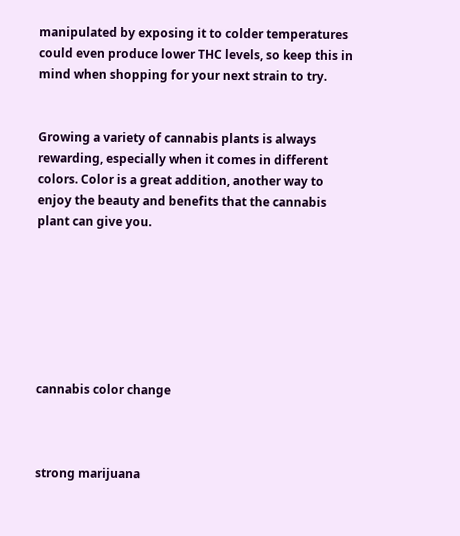manipulated by exposing it to colder temperatures could even produce lower THC levels, so keep this in mind when shopping for your next strain to try.


Growing a variety of cannabis plants is always rewarding, especially when it comes in different colors. Color is a great addition, another way to enjoy the beauty and benefits that the cannabis plant can give you.







cannabis color change



strong marijuana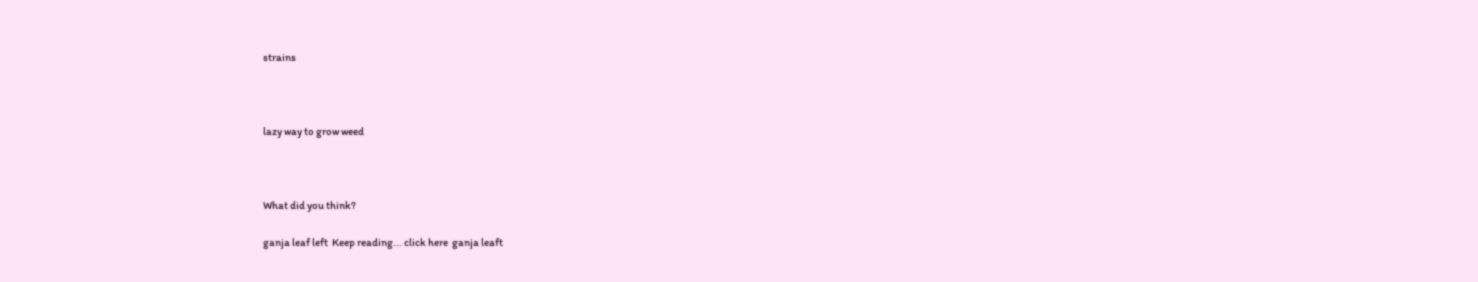strains



lazy way to grow weed



What did you think?

ganja leaf left  Keep reading... click here  ganja leaft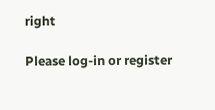right

Please log-in or register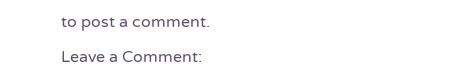to post a comment.

Leave a Comment: